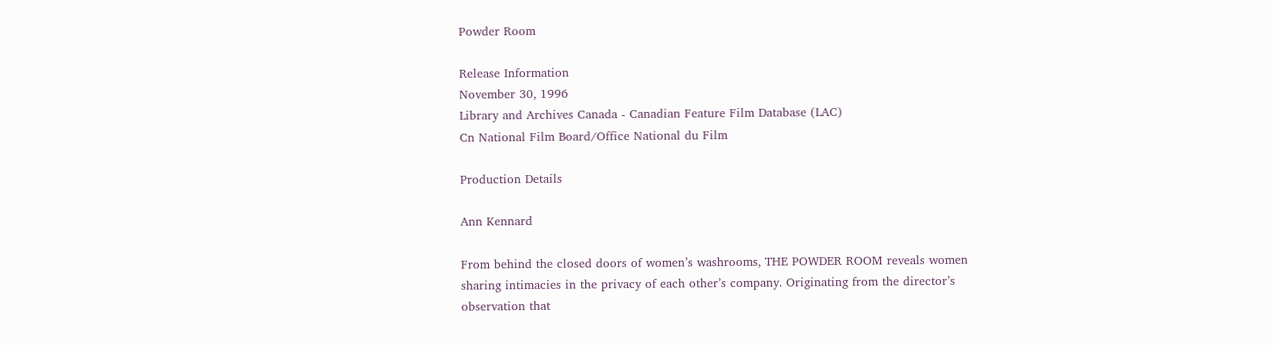Powder Room

Release Information
November 30, 1996
Library and Archives Canada - Canadian Feature Film Database (LAC)
Cn National Film Board/Office National du Film

Production Details

Ann Kennard

From behind the closed doors of women’s washrooms, THE POWDER ROOM reveals women sharing intimacies in the privacy of each other’s company. Originating from the director’s observation that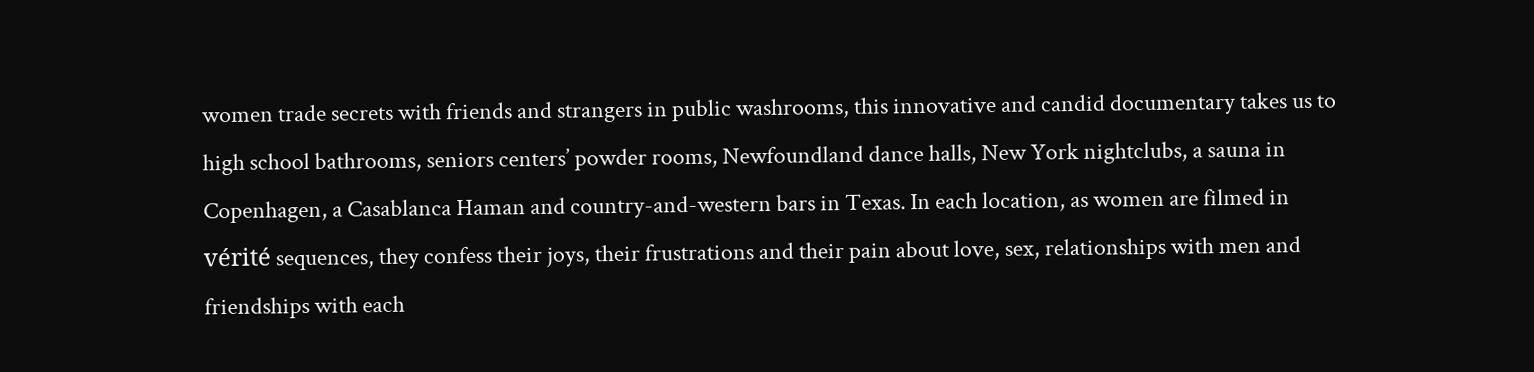women trade secrets with friends and strangers in public washrooms, this innovative and candid documentary takes us to high school bathrooms, seniors centers’ powder rooms, Newfoundland dance halls, New York nightclubs, a sauna in Copenhagen, a Casablanca Haman and country-and-western bars in Texas. In each location, as women are filmed in vérité sequences, they confess their joys, their frustrations and their pain about love, sex, relationships with men and friendships with each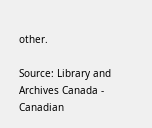other.

Source: Library and Archives Canada - Canadian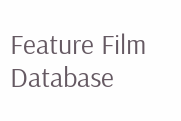Feature Film Database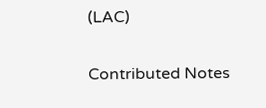(LAC)

Contributed Notes